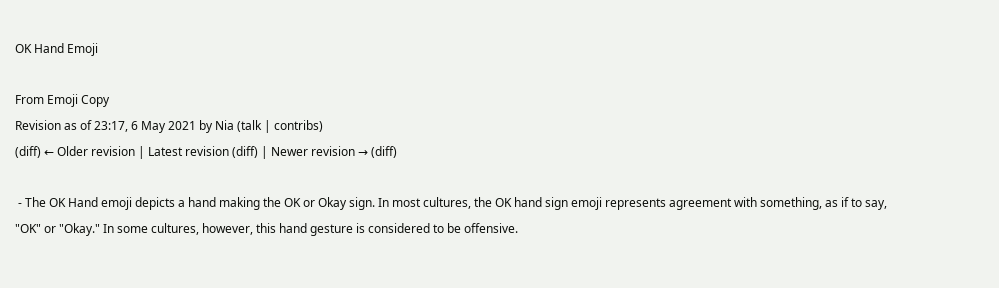OK Hand Emoji

From Emoji Copy
Revision as of 23:17, 6 May 2021 by Nia (talk | contribs)
(diff) ← Older revision | Latest revision (diff) | Newer revision → (diff)

 - The OK Hand emoji depicts a hand making the OK or Okay sign. In most cultures, the OK hand sign emoji represents agreement with something, as if to say, "OK" or "Okay." In some cultures, however, this hand gesture is considered to be offensive.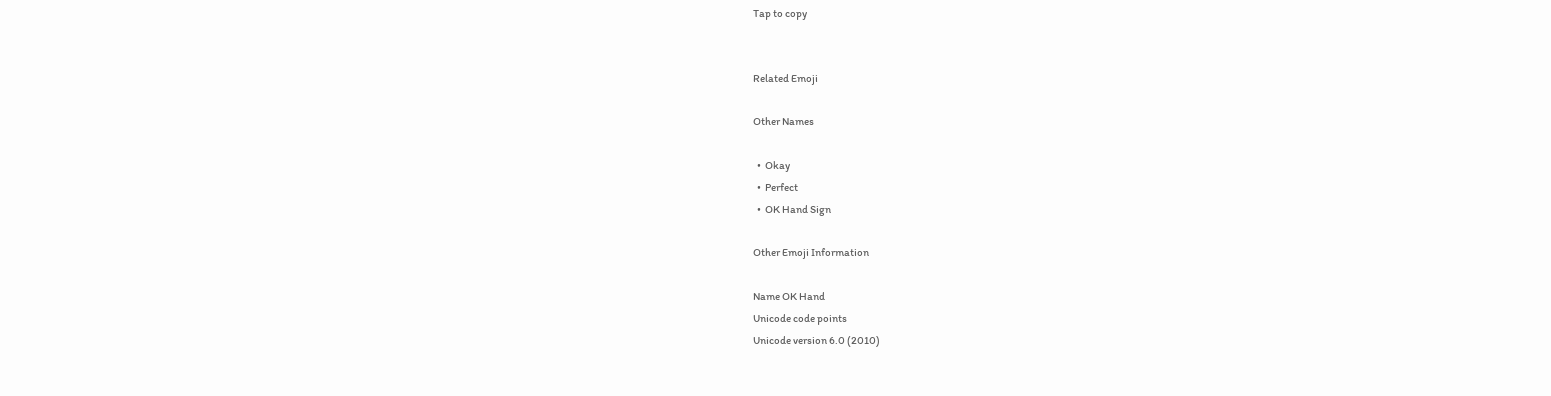Tap to copy


Related Emoji

Other Names

  •  Okay
  •  Perfect
  •  OK Hand Sign

Other Emoji Information

Name OK Hand
Unicode code points
Unicode version 6.0 (2010)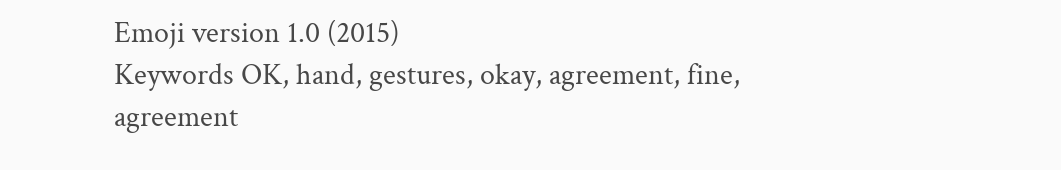Emoji version 1.0 (2015)
Keywords OK, hand, gestures, okay, agreement, fine, agreement